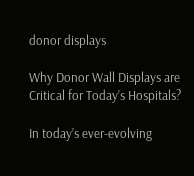donor displays

Why Donor Wall Displays are Critical for Today’s Hospitals?

In today’s ever-evolving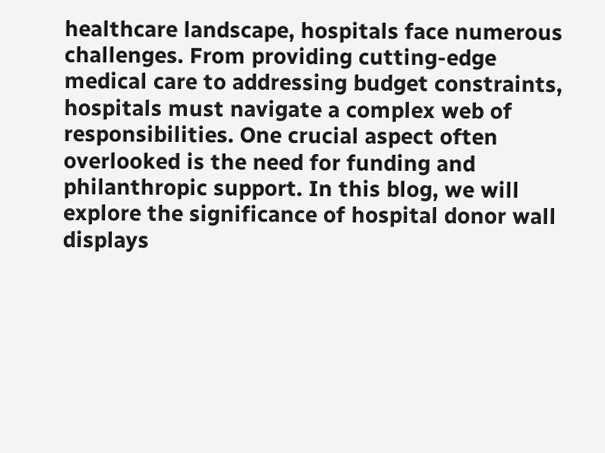healthcare landscape, hospitals face numerous challenges. From providing cutting-edge medical care to addressing budget constraints, hospitals must navigate a complex web of responsibilities. One crucial aspect often overlooked is the need for funding and philanthropic support. In this blog, we will explore the significance of hospital donor wall displays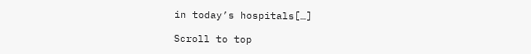in today’s hospitals[…]

Scroll to top